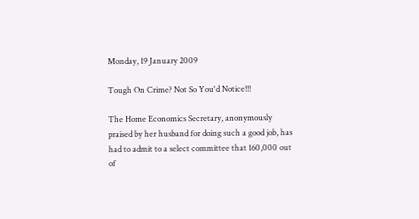Monday, 19 January 2009

Tough On Crime? Not So You'd Notice!!!

The Home Economics Secretary, anonymously praised by her husband for doing such a good job, has had to admit to a select committee that 160,000 out of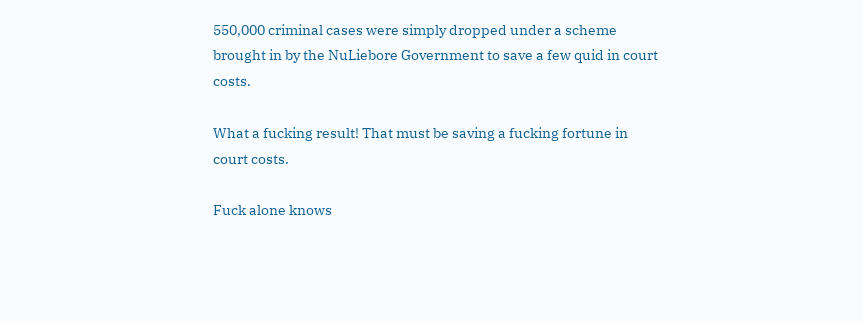550,000 criminal cases were simply dropped under a scheme brought in by the NuLiebore Government to save a few quid in court costs.

What a fucking result! That must be saving a fucking fortune in court costs.

Fuck alone knows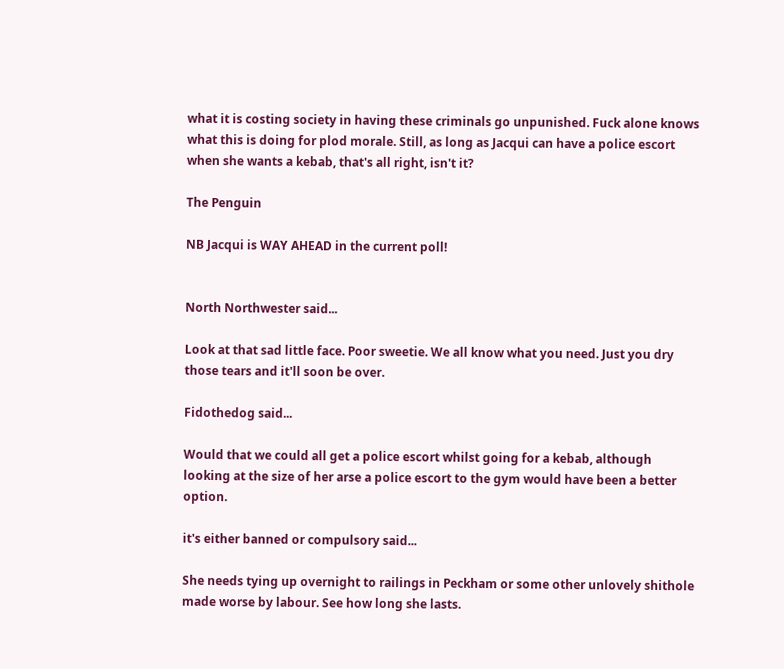what it is costing society in having these criminals go unpunished. Fuck alone knows what this is doing for plod morale. Still, as long as Jacqui can have a police escort when she wants a kebab, that's all right, isn't it?

The Penguin

NB Jacqui is WAY AHEAD in the current poll!


North Northwester said...

Look at that sad little face. Poor sweetie. We all know what you need. Just you dry those tears and it'll soon be over.

Fidothedog said...

Would that we could all get a police escort whilst going for a kebab, although looking at the size of her arse a police escort to the gym would have been a better option.

it's either banned or compulsory said...

She needs tying up overnight to railings in Peckham or some other unlovely shithole made worse by labour. See how long she lasts.